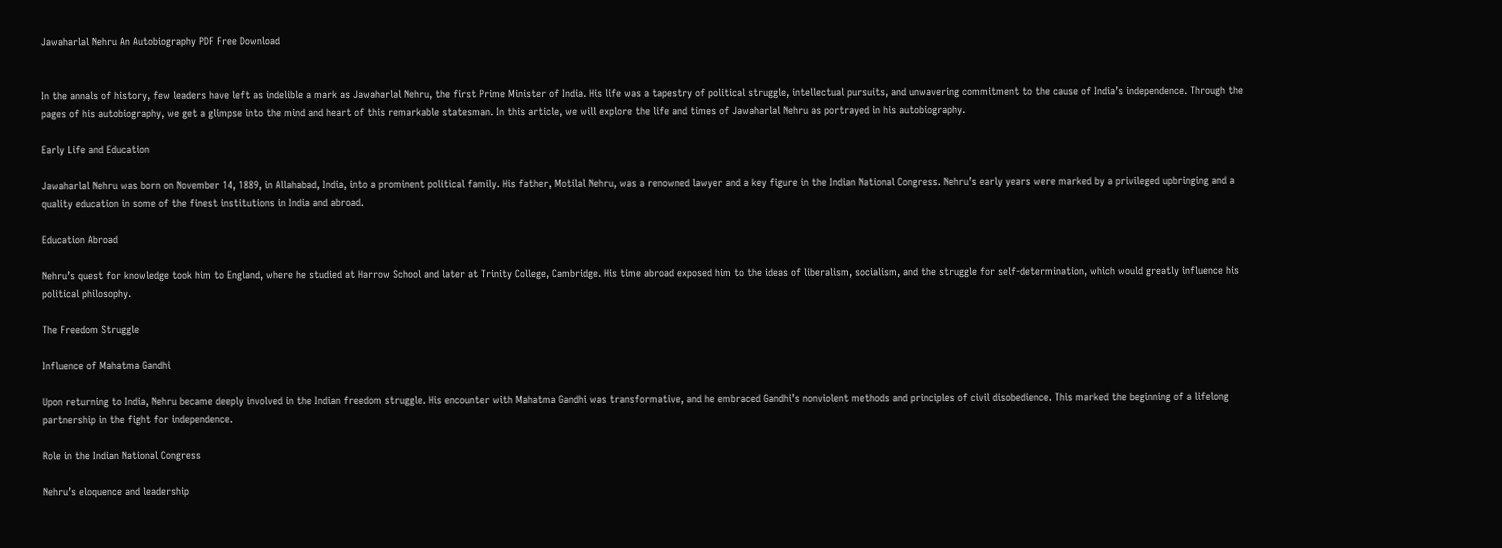Jawaharlal Nehru An Autobiography PDF Free Download


In the annals of history, few leaders have left as indelible a mark as Jawaharlal Nehru, the first Prime Minister of India. His life was a tapestry of political struggle, intellectual pursuits, and unwavering commitment to the cause of India’s independence. Through the pages of his autobiography, we get a glimpse into the mind and heart of this remarkable statesman. In this article, we will explore the life and times of Jawaharlal Nehru as portrayed in his autobiography.

Early Life and Education

Jawaharlal Nehru was born on November 14, 1889, in Allahabad, India, into a prominent political family. His father, Motilal Nehru, was a renowned lawyer and a key figure in the Indian National Congress. Nehru’s early years were marked by a privileged upbringing and a quality education in some of the finest institutions in India and abroad.

Education Abroad

Nehru’s quest for knowledge took him to England, where he studied at Harrow School and later at Trinity College, Cambridge. His time abroad exposed him to the ideas of liberalism, socialism, and the struggle for self-determination, which would greatly influence his political philosophy.

The Freedom Struggle

Influence of Mahatma Gandhi

Upon returning to India, Nehru became deeply involved in the Indian freedom struggle. His encounter with Mahatma Gandhi was transformative, and he embraced Gandhi’s nonviolent methods and principles of civil disobedience. This marked the beginning of a lifelong partnership in the fight for independence.

Role in the Indian National Congress

Nehru’s eloquence and leadership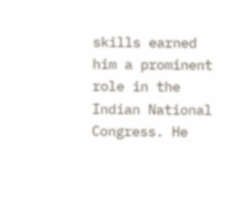skills earned him a prominent role in the Indian National Congress. He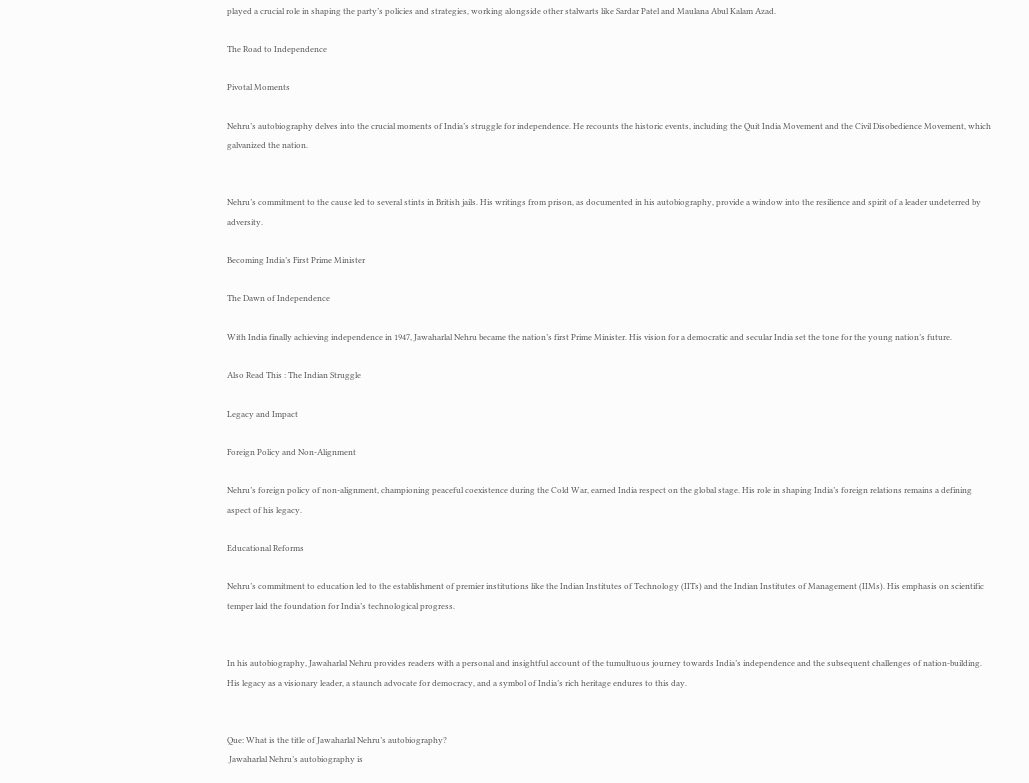played a crucial role in shaping the party’s policies and strategies, working alongside other stalwarts like Sardar Patel and Maulana Abul Kalam Azad.

The Road to Independence

Pivotal Moments

Nehru’s autobiography delves into the crucial moments of India’s struggle for independence. He recounts the historic events, including the Quit India Movement and the Civil Disobedience Movement, which galvanized the nation.


Nehru’s commitment to the cause led to several stints in British jails. His writings from prison, as documented in his autobiography, provide a window into the resilience and spirit of a leader undeterred by adversity.

Becoming India’s First Prime Minister

The Dawn of Independence

With India finally achieving independence in 1947, Jawaharlal Nehru became the nation’s first Prime Minister. His vision for a democratic and secular India set the tone for the young nation’s future.

Also Read This : The Indian Struggle

Legacy and Impact

Foreign Policy and Non-Alignment

Nehru’s foreign policy of non-alignment, championing peaceful coexistence during the Cold War, earned India respect on the global stage. His role in shaping India’s foreign relations remains a defining aspect of his legacy.

Educational Reforms

Nehru’s commitment to education led to the establishment of premier institutions like the Indian Institutes of Technology (IITs) and the Indian Institutes of Management (IIMs). His emphasis on scientific temper laid the foundation for India’s technological progress.


In his autobiography, Jawaharlal Nehru provides readers with a personal and insightful account of the tumultuous journey towards India’s independence and the subsequent challenges of nation-building. His legacy as a visionary leader, a staunch advocate for democracy, and a symbol of India’s rich heritage endures to this day.


Que: What is the title of Jawaharlal Nehru’s autobiography?
 Jawaharlal Nehru’s autobiography is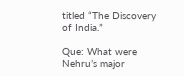titled “The Discovery of India.”

Que: What were Nehru’s major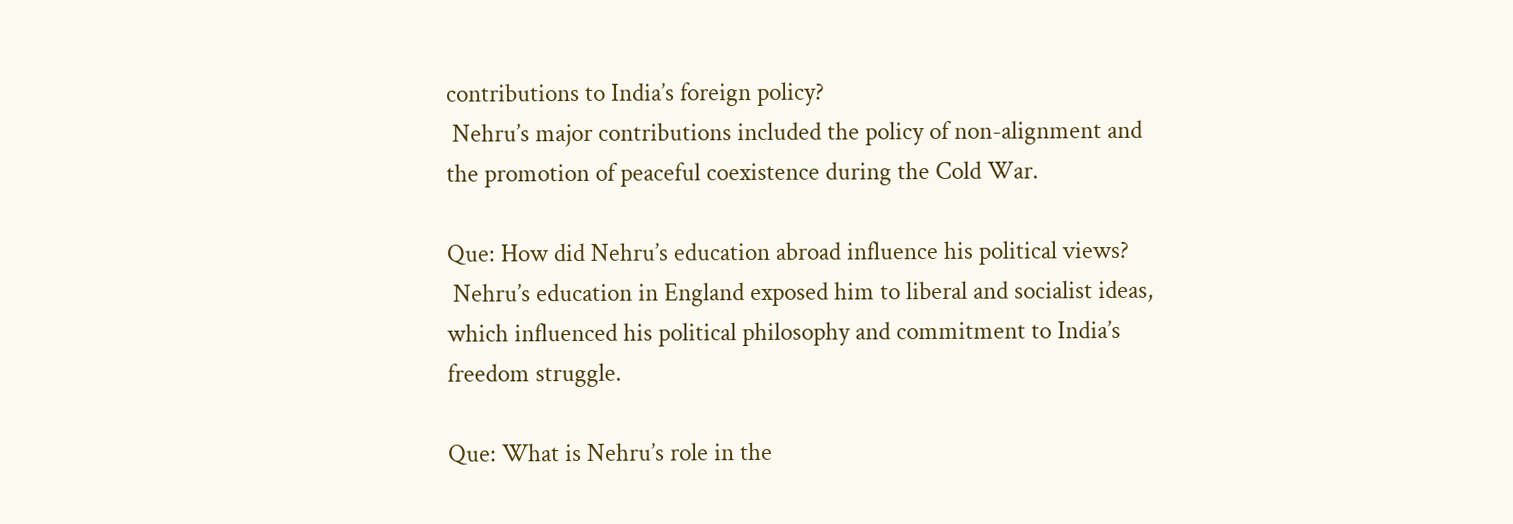contributions to India’s foreign policy?
 Nehru’s major contributions included the policy of non-alignment and the promotion of peaceful coexistence during the Cold War.

Que: How did Nehru’s education abroad influence his political views?
 Nehru’s education in England exposed him to liberal and socialist ideas, which influenced his political philosophy and commitment to India’s freedom struggle.

Que: What is Nehru’s role in the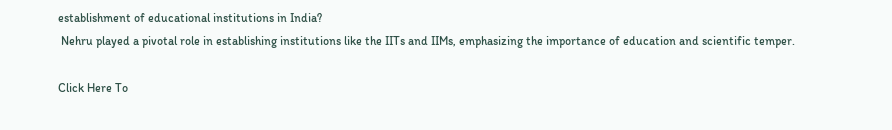establishment of educational institutions in India?
 Nehru played a pivotal role in establishing institutions like the IITs and IIMs, emphasizing the importance of education and scientific temper.

Click Here To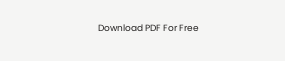Download PDF For Free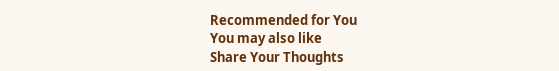Recommended for You
You may also like
Share Your Thoughts